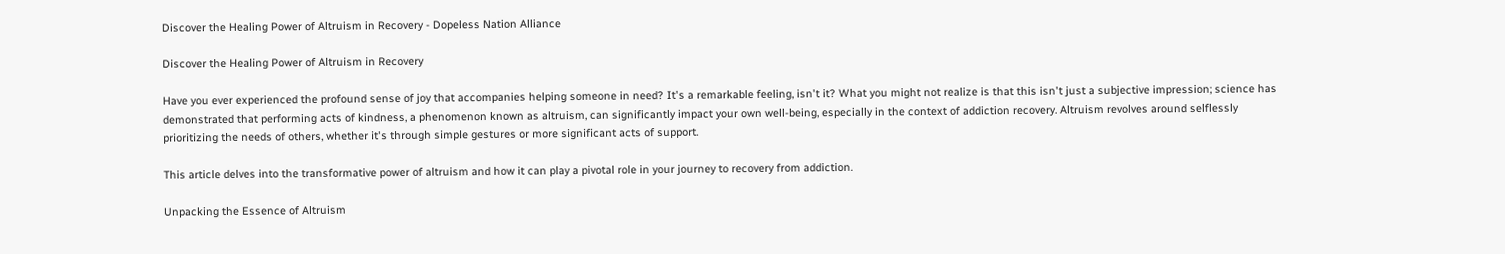Discover the Healing Power of Altruism in Recovery - Dopeless Nation Alliance

Discover the Healing Power of Altruism in Recovery

Have you ever experienced the profound sense of joy that accompanies helping someone in need? It's a remarkable feeling, isn't it? What you might not realize is that this isn't just a subjective impression; science has demonstrated that performing acts of kindness, a phenomenon known as altruism, can significantly impact your own well-being, especially in the context of addiction recovery. Altruism revolves around selflessly prioritizing the needs of others, whether it's through simple gestures or more significant acts of support.

This article delves into the transformative power of altruism and how it can play a pivotal role in your journey to recovery from addiction.

Unpacking the Essence of Altruism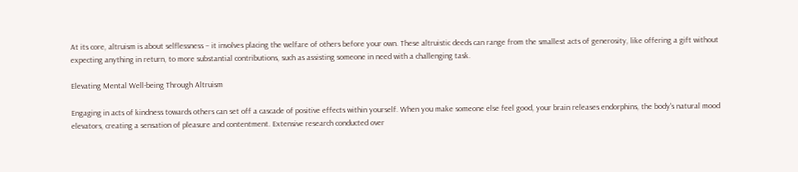At its core, altruism is about selflessness – it involves placing the welfare of others before your own. These altruistic deeds can range from the smallest acts of generosity, like offering a gift without expecting anything in return, to more substantial contributions, such as assisting someone in need with a challenging task.

Elevating Mental Well-being Through Altruism

Engaging in acts of kindness towards others can set off a cascade of positive effects within yourself. When you make someone else feel good, your brain releases endorphins, the body's natural mood elevators, creating a sensation of pleasure and contentment. Extensive research conducted over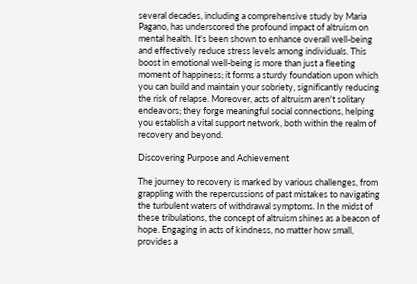several decades, including a comprehensive study by Maria Pagano, has underscored the profound impact of altruism on mental health. It's been shown to enhance overall well-being and effectively reduce stress levels among individuals. This boost in emotional well-being is more than just a fleeting moment of happiness; it forms a sturdy foundation upon which you can build and maintain your sobriety, significantly reducing the risk of relapse. Moreover, acts of altruism aren't solitary endeavors; they forge meaningful social connections, helping you establish a vital support network, both within the realm of recovery and beyond.

Discovering Purpose and Achievement

The journey to recovery is marked by various challenges, from grappling with the repercussions of past mistakes to navigating the turbulent waters of withdrawal symptoms. In the midst of these tribulations, the concept of altruism shines as a beacon of hope. Engaging in acts of kindness, no matter how small, provides a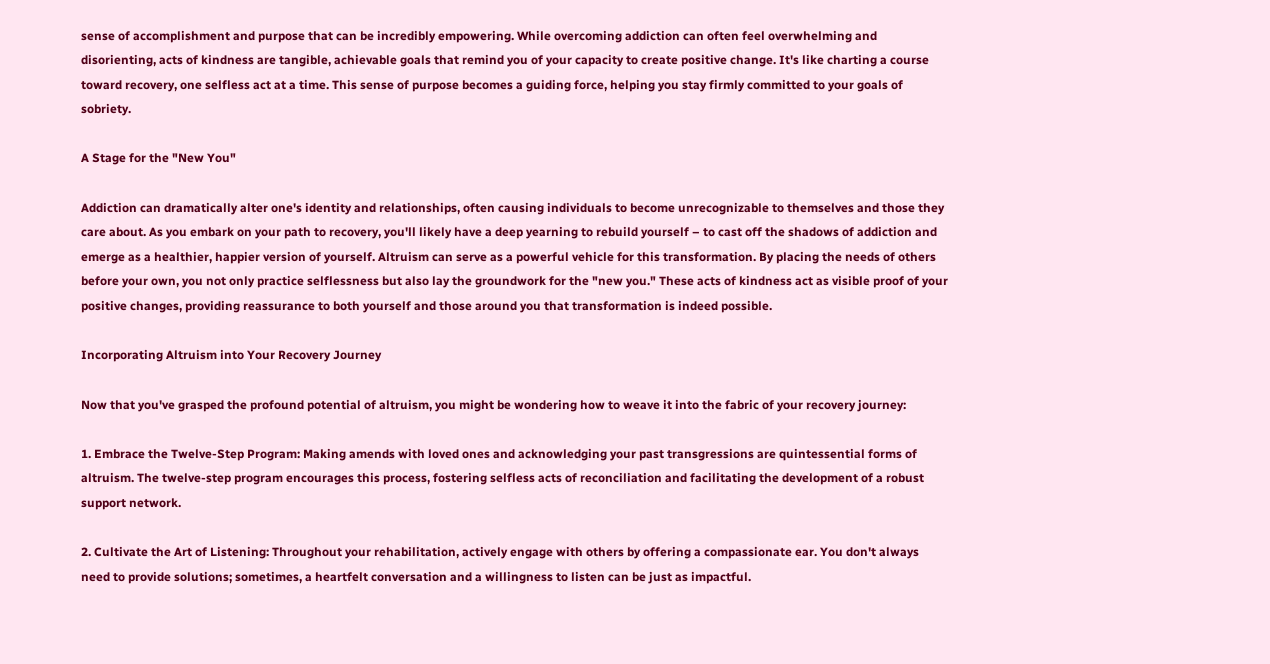sense of accomplishment and purpose that can be incredibly empowering. While overcoming addiction can often feel overwhelming and disorienting, acts of kindness are tangible, achievable goals that remind you of your capacity to create positive change. It's like charting a course toward recovery, one selfless act at a time. This sense of purpose becomes a guiding force, helping you stay firmly committed to your goals of sobriety.

A Stage for the "New You"

Addiction can dramatically alter one's identity and relationships, often causing individuals to become unrecognizable to themselves and those they care about. As you embark on your path to recovery, you'll likely have a deep yearning to rebuild yourself – to cast off the shadows of addiction and emerge as a healthier, happier version of yourself. Altruism can serve as a powerful vehicle for this transformation. By placing the needs of others before your own, you not only practice selflessness but also lay the groundwork for the "new you." These acts of kindness act as visible proof of your positive changes, providing reassurance to both yourself and those around you that transformation is indeed possible.

Incorporating Altruism into Your Recovery Journey

Now that you've grasped the profound potential of altruism, you might be wondering how to weave it into the fabric of your recovery journey:

1. Embrace the Twelve-Step Program: Making amends with loved ones and acknowledging your past transgressions are quintessential forms of altruism. The twelve-step program encourages this process, fostering selfless acts of reconciliation and facilitating the development of a robust support network.

2. Cultivate the Art of Listening: Throughout your rehabilitation, actively engage with others by offering a compassionate ear. You don't always need to provide solutions; sometimes, a heartfelt conversation and a willingness to listen can be just as impactful.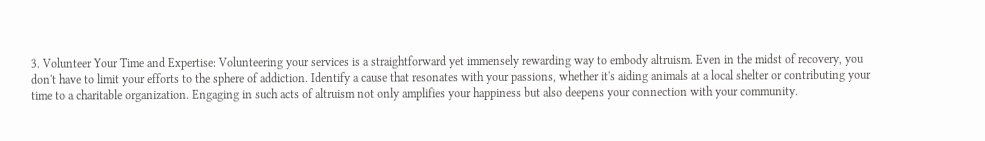3. Volunteer Your Time and Expertise: Volunteering your services is a straightforward yet immensely rewarding way to embody altruism. Even in the midst of recovery, you don't have to limit your efforts to the sphere of addiction. Identify a cause that resonates with your passions, whether it's aiding animals at a local shelter or contributing your time to a charitable organization. Engaging in such acts of altruism not only amplifies your happiness but also deepens your connection with your community.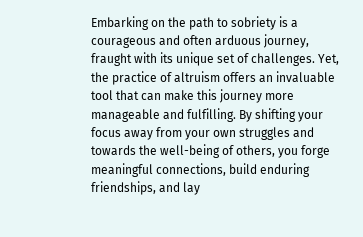Embarking on the path to sobriety is a courageous and often arduous journey, fraught with its unique set of challenges. Yet, the practice of altruism offers an invaluable tool that can make this journey more manageable and fulfilling. By shifting your focus away from your own struggles and towards the well-being of others, you forge meaningful connections, build enduring friendships, and lay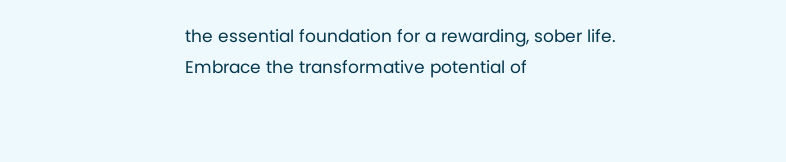the essential foundation for a rewarding, sober life. Embrace the transformative potential of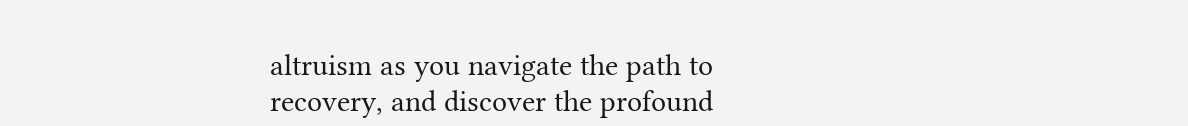altruism as you navigate the path to recovery, and discover the profound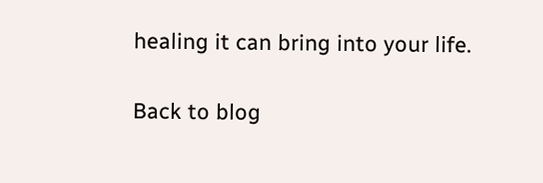healing it can bring into your life.

Back to blog